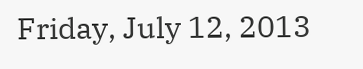Friday, July 12, 2013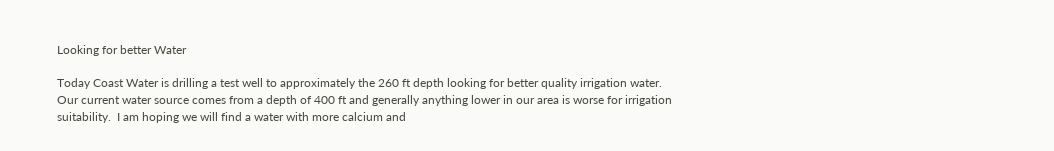Looking for better Water

Today Coast Water is drilling a test well to approximately the 260 ft depth looking for better quality irrigation water.  Our current water source comes from a depth of 400 ft and generally anything lower in our area is worse for irrigation suitability.  I am hoping we will find a water with more calcium and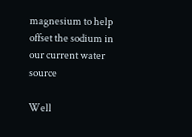magnesium to help offset the sodium in our current water source

Well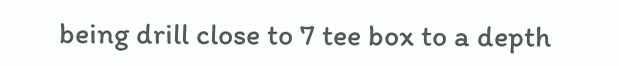being drill close to 7 tee box to a depth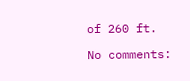of 260 ft.

No comments: